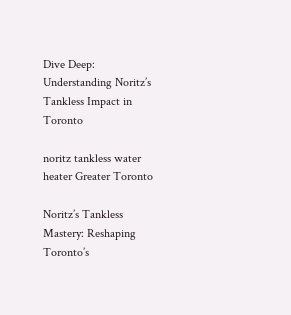Dive Deep: Understanding Noritz’s Tankless Impact in Toronto

noritz tankless water heater Greater Toronto

Noritz’s Tankless Mastery: Reshaping Toronto’s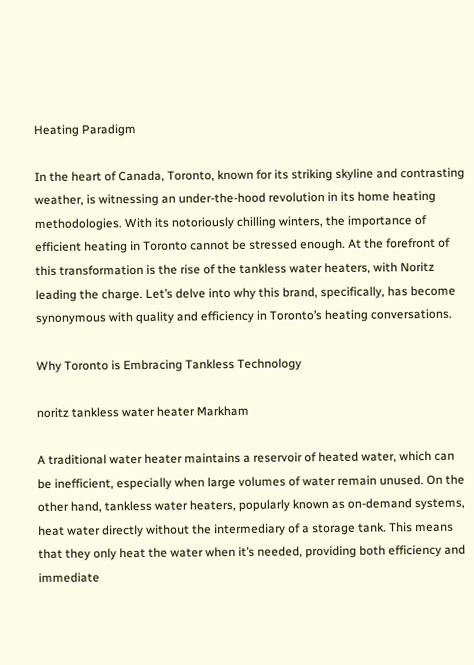Heating Paradigm

In the heart of Canada, Toronto, known for its striking skyline and contrasting weather, is witnessing an under-the-hood revolution in its home heating methodologies. With its notoriously chilling winters, the importance of efficient heating in Toronto cannot be stressed enough. At the forefront of this transformation is the rise of the tankless water heaters, with Noritz leading the charge. Let’s delve into why this brand, specifically, has become synonymous with quality and efficiency in Toronto’s heating conversations.

Why Toronto is Embracing Tankless Technology

noritz tankless water heater Markham

A traditional water heater maintains a reservoir of heated water, which can be inefficient, especially when large volumes of water remain unused. On the other hand, tankless water heaters, popularly known as on-demand systems, heat water directly without the intermediary of a storage tank. This means that they only heat the water when it’s needed, providing both efficiency and immediate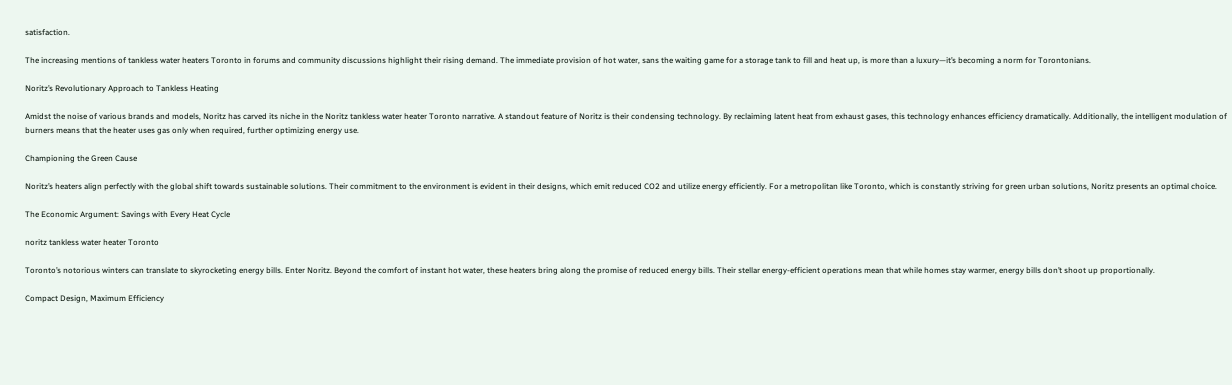satisfaction.

The increasing mentions of tankless water heaters Toronto in forums and community discussions highlight their rising demand. The immediate provision of hot water, sans the waiting game for a storage tank to fill and heat up, is more than a luxury—it’s becoming a norm for Torontonians.

Noritz’s Revolutionary Approach to Tankless Heating

Amidst the noise of various brands and models, Noritz has carved its niche in the Noritz tankless water heater Toronto narrative. A standout feature of Noritz is their condensing technology. By reclaiming latent heat from exhaust gases, this technology enhances efficiency dramatically. Additionally, the intelligent modulation of burners means that the heater uses gas only when required, further optimizing energy use.

Championing the Green Cause

Noritz’s heaters align perfectly with the global shift towards sustainable solutions. Their commitment to the environment is evident in their designs, which emit reduced CO2 and utilize energy efficiently. For a metropolitan like Toronto, which is constantly striving for green urban solutions, Noritz presents an optimal choice.

The Economic Argument: Savings with Every Heat Cycle

noritz tankless water heater Toronto

Toronto’s notorious winters can translate to skyrocketing energy bills. Enter Noritz. Beyond the comfort of instant hot water, these heaters bring along the promise of reduced energy bills. Their stellar energy-efficient operations mean that while homes stay warmer, energy bills don’t shoot up proportionally.

Compact Design, Maximum Efficiency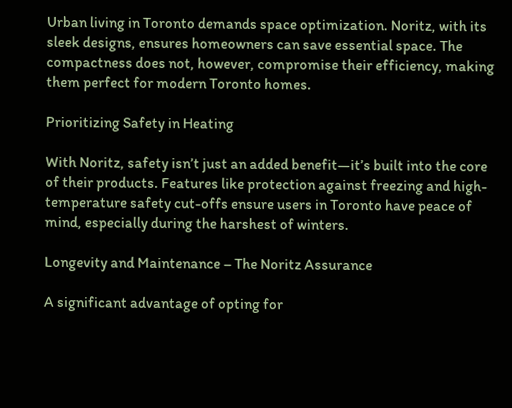Urban living in Toronto demands space optimization. Noritz, with its sleek designs, ensures homeowners can save essential space. The compactness does not, however, compromise their efficiency, making them perfect for modern Toronto homes.

Prioritizing Safety in Heating

With Noritz, safety isn’t just an added benefit—it’s built into the core of their products. Features like protection against freezing and high-temperature safety cut-offs ensure users in Toronto have peace of mind, especially during the harshest of winters.

Longevity and Maintenance – The Noritz Assurance

A significant advantage of opting for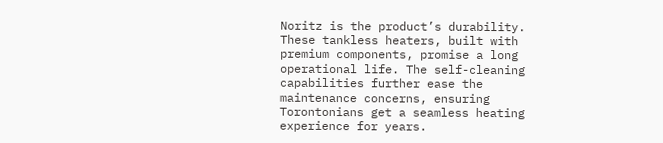Noritz is the product’s durability. These tankless heaters, built with premium components, promise a long operational life. The self-cleaning capabilities further ease the maintenance concerns, ensuring Torontonians get a seamless heating experience for years.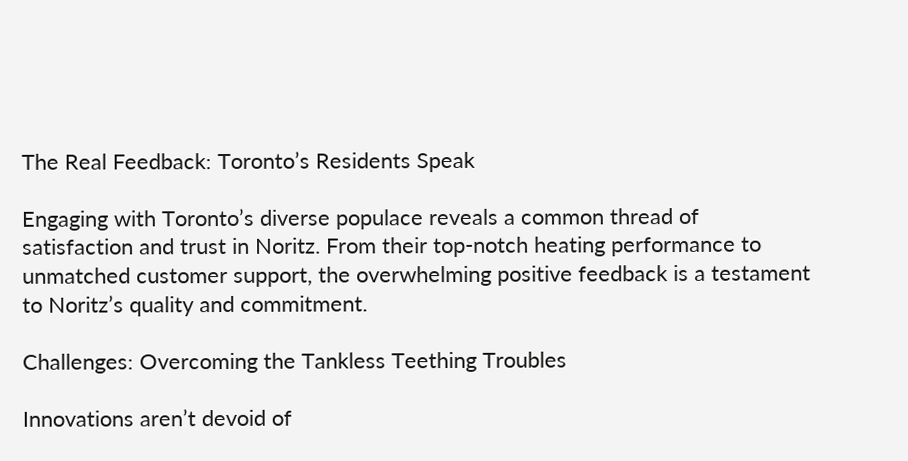The Real Feedback: Toronto’s Residents Speak

Engaging with Toronto’s diverse populace reveals a common thread of satisfaction and trust in Noritz. From their top-notch heating performance to unmatched customer support, the overwhelming positive feedback is a testament to Noritz’s quality and commitment.

Challenges: Overcoming the Tankless Teething Troubles

Innovations aren’t devoid of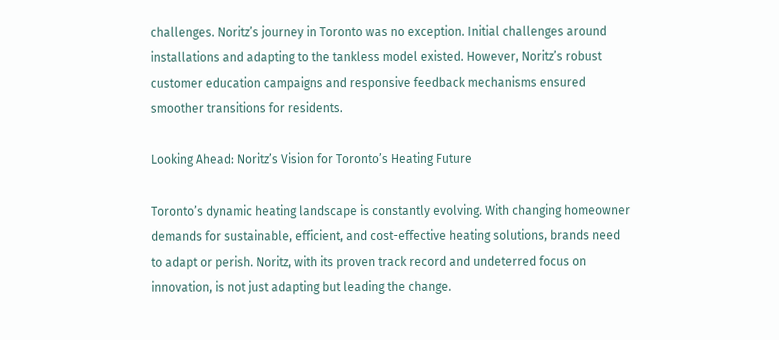challenges. Noritz’s journey in Toronto was no exception. Initial challenges around installations and adapting to the tankless model existed. However, Noritz’s robust customer education campaigns and responsive feedback mechanisms ensured smoother transitions for residents.

Looking Ahead: Noritz’s Vision for Toronto’s Heating Future

Toronto’s dynamic heating landscape is constantly evolving. With changing homeowner demands for sustainable, efficient, and cost-effective heating solutions, brands need to adapt or perish. Noritz, with its proven track record and undeterred focus on innovation, is not just adapting but leading the change.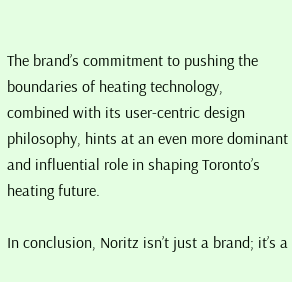The brand’s commitment to pushing the boundaries of heating technology, combined with its user-centric design philosophy, hints at an even more dominant and influential role in shaping Toronto’s heating future.

In conclusion, Noritz isn’t just a brand; it’s a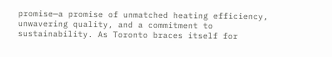promise—a promise of unmatched heating efficiency, unwavering quality, and a commitment to sustainability. As Toronto braces itself for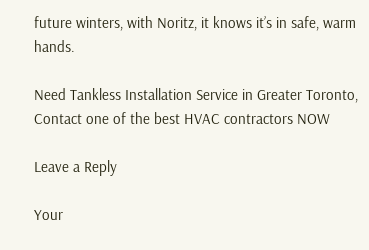future winters, with Noritz, it knows it’s in safe, warm hands.

Need Tankless Installation Service in Greater Toronto, Contact one of the best HVAC contractors NOW

Leave a Reply

Your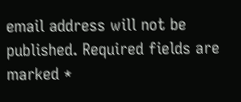email address will not be published. Required fields are marked *